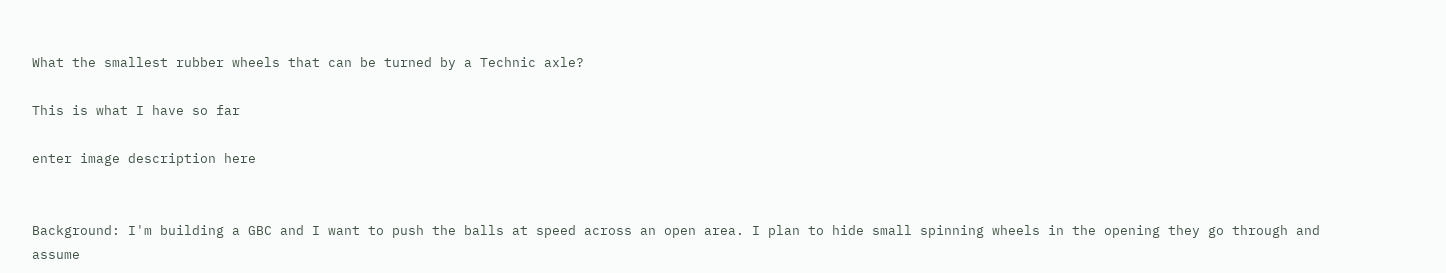What the smallest rubber wheels that can be turned by a Technic axle?

This is what I have so far

enter image description here


Background: I'm building a GBC and I want to push the balls at speed across an open area. I plan to hide small spinning wheels in the opening they go through and assume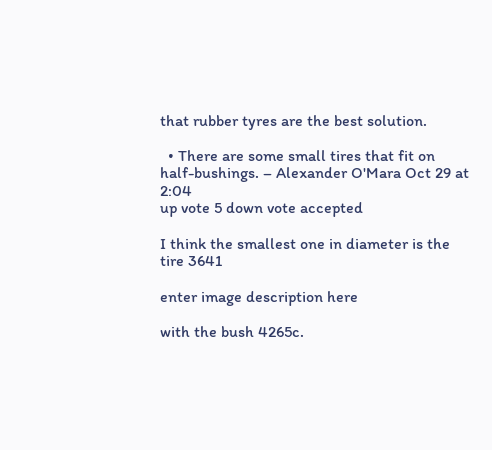that rubber tyres are the best solution.

  • There are some small tires that fit on half-bushings. – Alexander O'Mara Oct 29 at 2:04
up vote 5 down vote accepted

I think the smallest one in diameter is the tire 3641

enter image description here

with the bush 4265c.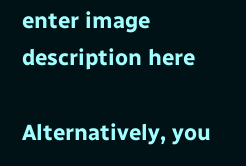enter image description here

Alternatively, you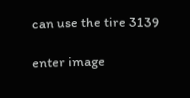can use the tire 3139

enter image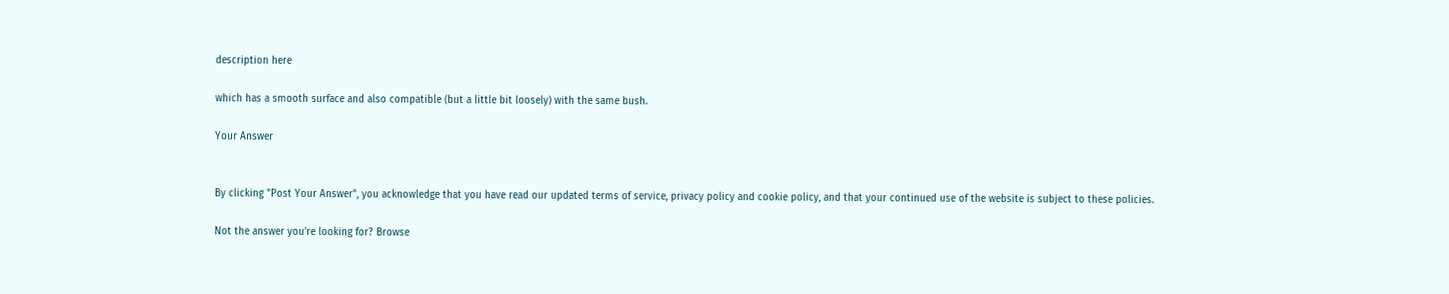description here

which has a smooth surface and also compatible (but a little bit loosely) with the same bush.

Your Answer


By clicking "Post Your Answer", you acknowledge that you have read our updated terms of service, privacy policy and cookie policy, and that your continued use of the website is subject to these policies.

Not the answer you're looking for? Browse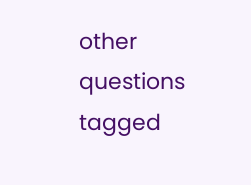other questions tagged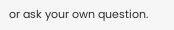or ask your own question.